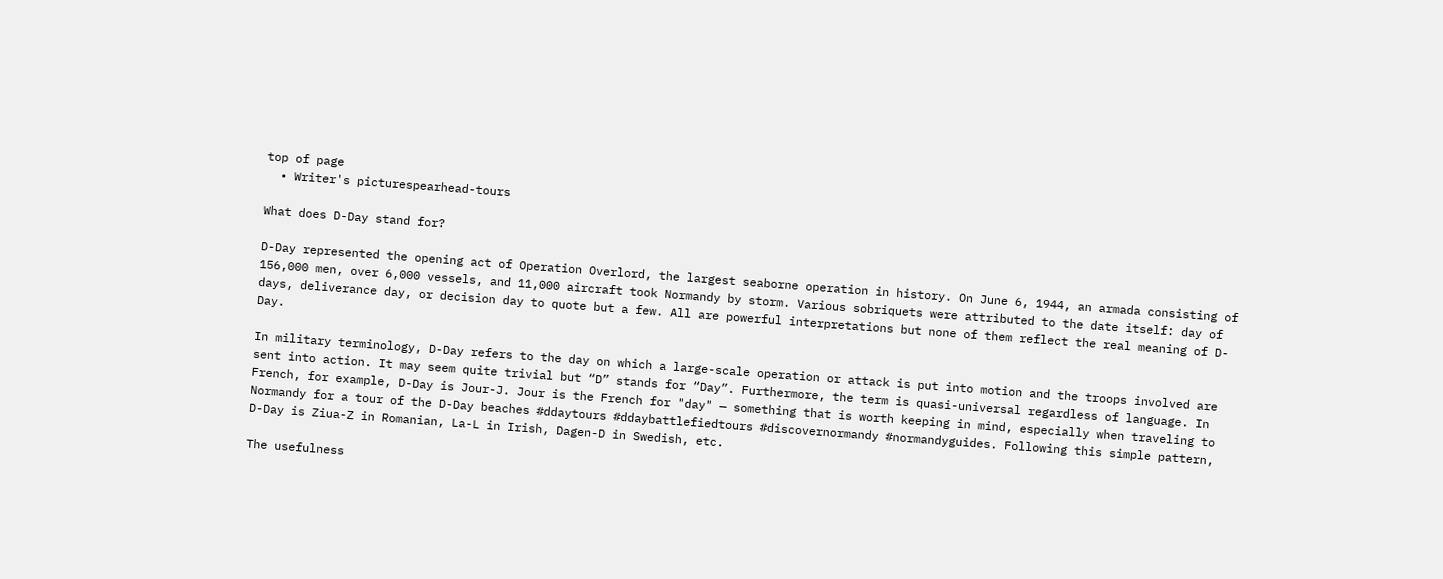top of page
  • Writer's picturespearhead-tours

What does D-Day stand for?

D-Day represented the opening act of Operation Overlord, the largest seaborne operation in history. On June 6, 1944, an armada consisting of 156,000 men, over 6,000 vessels, and 11,000 aircraft took Normandy by storm. Various sobriquets were attributed to the date itself: day of days, deliverance day, or decision day to quote but a few. All are powerful interpretations but none of them reflect the real meaning of D-Day.

In military terminology, D-Day refers to the day on which a large-scale operation or attack is put into motion and the troops involved are sent into action. It may seem quite trivial but “D” stands for “Day”. Furthermore, the term is quasi-universal regardless of language. In French, for example, D-Day is Jour-J. Jour is the French for "day" — something that is worth keeping in mind, especially when traveling to Normandy for a tour of the D-Day beaches #ddaytours #ddaybattlefiedtours #discovernormandy #normandyguides. Following this simple pattern, D-Day is Ziua-Z in Romanian, La-L in Irish, Dagen-D in Swedish, etc.

The usefulness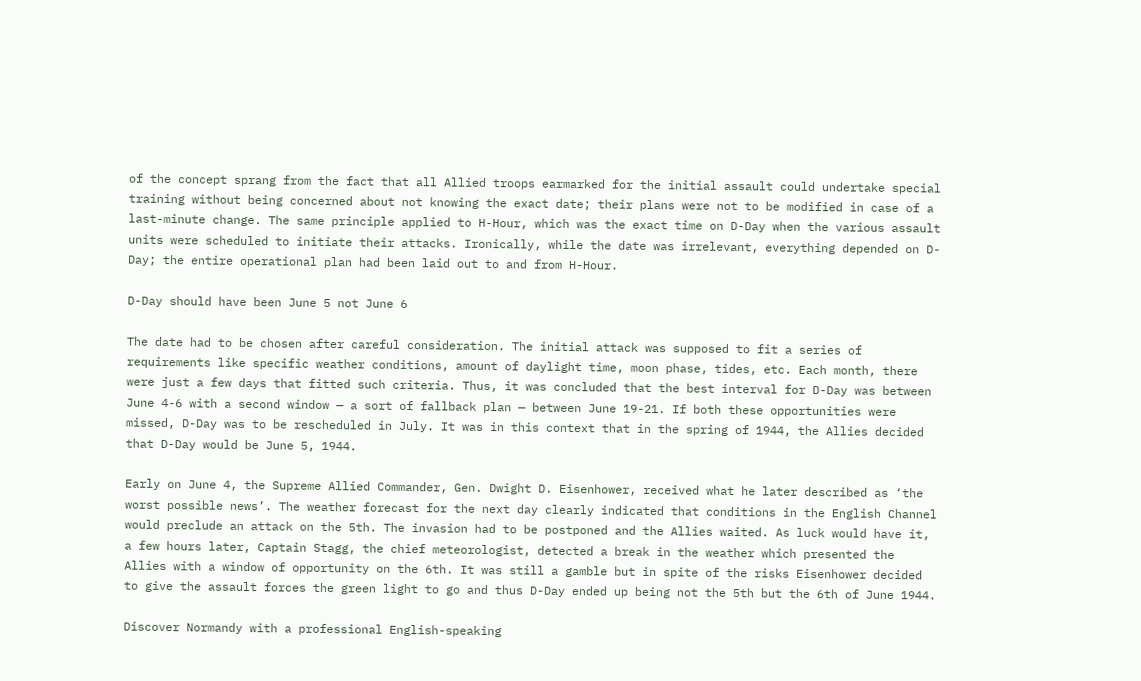of the concept sprang from the fact that all Allied troops earmarked for the initial assault could undertake special training without being concerned about not knowing the exact date; their plans were not to be modified in case of a last-minute change. The same principle applied to H-Hour, which was the exact time on D-Day when the various assault units were scheduled to initiate their attacks. Ironically, while the date was irrelevant, everything depended on D-Day; the entire operational plan had been laid out to and from H-Hour.

D-Day should have been June 5 not June 6

The date had to be chosen after careful consideration. The initial attack was supposed to fit a series of requirements like specific weather conditions, amount of daylight time, moon phase, tides, etc. Each month, there were just a few days that fitted such criteria. Thus, it was concluded that the best interval for D-Day was between June 4-6 with a second window — a sort of fallback plan — between June 19-21. If both these opportunities were missed, D-Day was to be rescheduled in July. It was in this context that in the spring of 1944, the Allies decided that D-Day would be June 5, 1944.

Early on June 4, the Supreme Allied Commander, Gen. Dwight D. Eisenhower, received what he later described as ‘the worst possible news’. The weather forecast for the next day clearly indicated that conditions in the English Channel would preclude an attack on the 5th. The invasion had to be postponed and the Allies waited. As luck would have it, a few hours later, Captain Stagg, the chief meteorologist, detected a break in the weather which presented the Allies with a window of opportunity on the 6th. It was still a gamble but in spite of the risks Eisenhower decided to give the assault forces the green light to go and thus D-Day ended up being not the 5th but the 6th of June 1944.

Discover Normandy with a professional English-speaking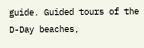guide. Guided tours of the D-Day beaches,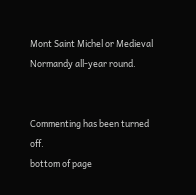Mont Saint Michel or Medieval Normandy all-year round.


Commenting has been turned off.
bottom of page